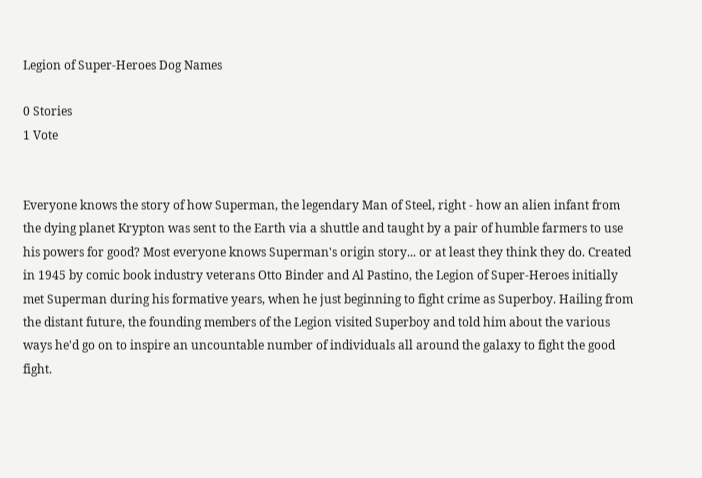Legion of Super-Heroes Dog Names

0 Stories
1 Vote


Everyone knows the story of how Superman, the legendary Man of Steel, right - how an alien infant from the dying planet Krypton was sent to the Earth via a shuttle and taught by a pair of humble farmers to use his powers for good? Most everyone knows Superman's origin story... or at least they think they do. Created in 1945 by comic book industry veterans Otto Binder and Al Pastino, the Legion of Super-Heroes initially met Superman during his formative years, when he just beginning to fight crime as Superboy. Hailing from the distant future, the founding members of the Legion visited Superboy and told him about the various ways he'd go on to inspire an uncountable number of individuals all around the galaxy to fight the good fight.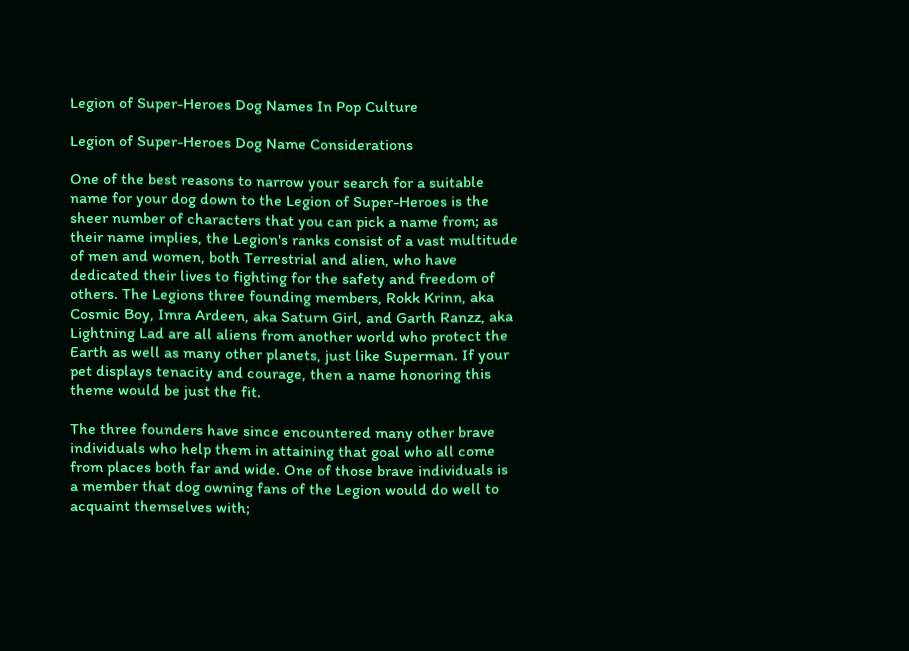Legion of Super-Heroes Dog Names In Pop Culture

Legion of Super-Heroes Dog Name Considerations

One of the best reasons to narrow your search for a suitable name for your dog down to the Legion of Super-Heroes is the sheer number of characters that you can pick a name from; as their name implies, the Legion's ranks consist of a vast multitude of men and women, both Terrestrial and alien, who have dedicated their lives to fighting for the safety and freedom of others. The Legions three founding members, Rokk Krinn, aka Cosmic Boy, Imra Ardeen, aka Saturn Girl, and Garth Ranzz, aka Lightning Lad are all aliens from another world who protect the Earth as well as many other planets, just like Superman. If your pet displays tenacity and courage, then a name honoring this theme would be just the fit.

The three founders have since encountered many other brave individuals who help them in attaining that goal who all come from places both far and wide. One of those brave individuals is a member that dog owning fans of the Legion would do well to acquaint themselves with;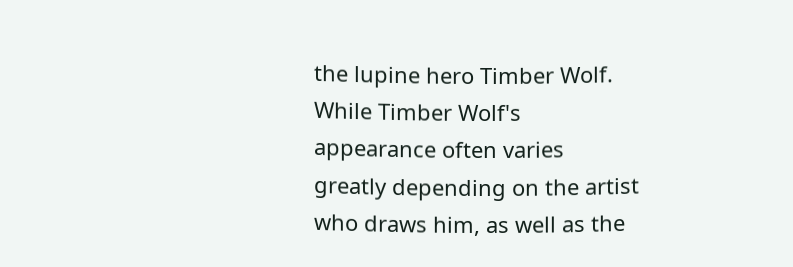the lupine hero Timber Wolf. While Timber Wolf's appearance often varies greatly depending on the artist who draws him, as well as the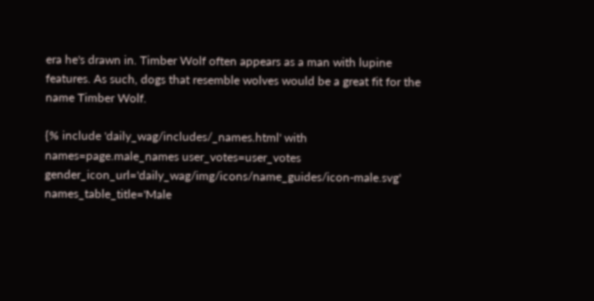era he's drawn in. Timber Wolf often appears as a man with lupine features. As such, dogs that resemble wolves would be a great fit for the name Timber Wolf.

{% include 'daily_wag/includes/_names.html' with names=page.male_names user_votes=user_votes gender_icon_url='daily_wag/img/icons/name_guides/icon-male.svg' names_table_title='Male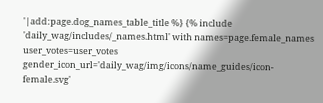'|add:page.dog_names_table_title %} {% include 'daily_wag/includes/_names.html' with names=page.female_names user_votes=user_votes gender_icon_url='daily_wag/img/icons/name_guides/icon-female.svg'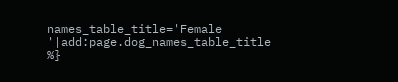names_table_title='Female '|add:page.dog_names_table_title %}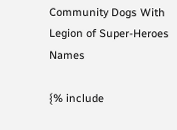Community Dogs With Legion of Super-Heroes Names

{% include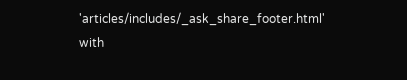'articles/includes/_ask_share_footer.html' with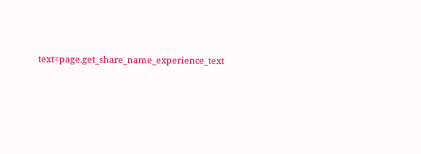text=page.get_share_name_experience_text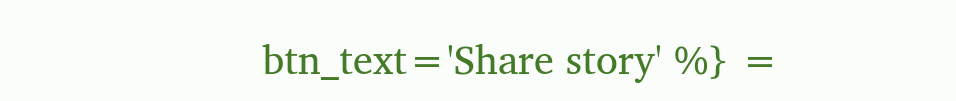btn_text='Share story' %} =